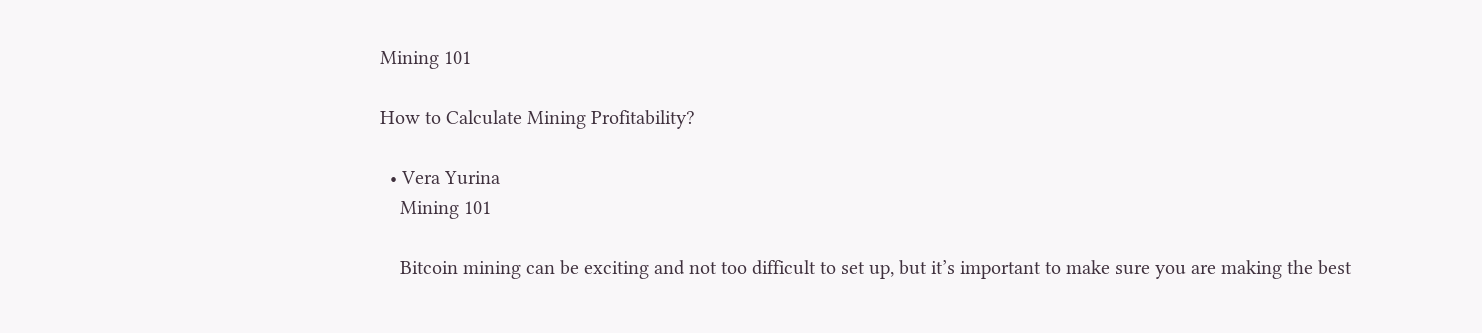Mining 101

How to Calculate Mining Profitability?

  • Vera Yurina
    Mining 101

    Bitcoin mining can be exciting and not too difficult to set up, but it’s important to make sure you are making the best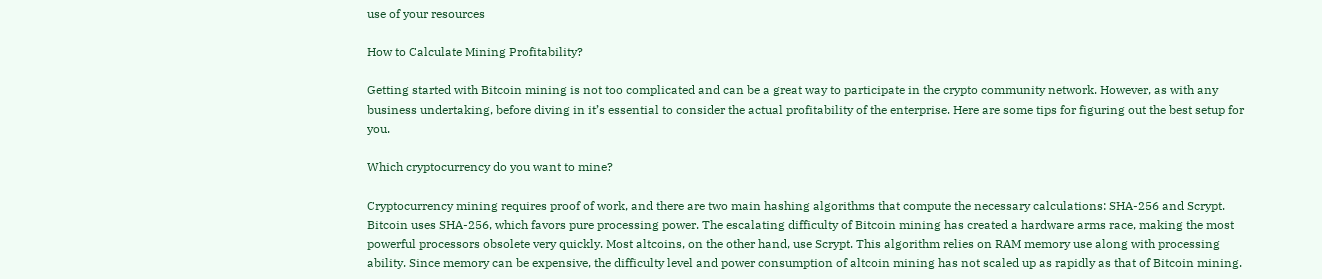use of your resources

How to Calculate Mining Profitability?

Getting started with Bitcoin mining is not too complicated and can be a great way to participate in the crypto community network. However, as with any business undertaking, before diving in it’s essential to consider the actual profitability of the enterprise. Here are some tips for figuring out the best setup for you.

Which cryptocurrency do you want to mine?

Cryptocurrency mining requires proof of work, and there are two main hashing algorithms that compute the necessary calculations: SHA-256 and Scrypt. Bitcoin uses SHA-256, which favors pure processing power. The escalating difficulty of Bitcoin mining has created a hardware arms race, making the most powerful processors obsolete very quickly. Most altcoins, on the other hand, use Scrypt. This algorithm relies on RAM memory use along with processing ability. Since memory can be expensive, the difficulty level and power consumption of altcoin mining has not scaled up as rapidly as that of Bitcoin mining.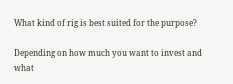What kind of rig is best suited for the purpose?

Depending on how much you want to invest and what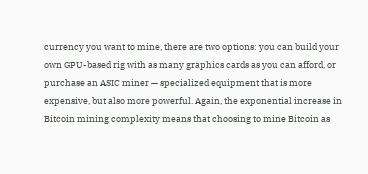currency you want to mine, there are two options: you can build your own GPU-based rig with as many graphics cards as you can afford, or purchase an ASIC miner — specialized equipment that is more expensive, but also more powerful. Again, the exponential increase in Bitcoin mining complexity means that choosing to mine Bitcoin as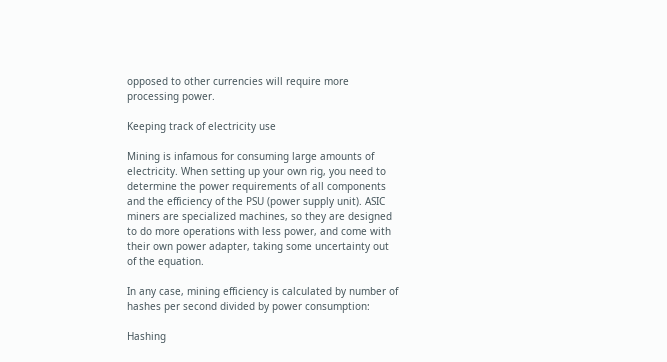opposed to other currencies will require more processing power.

Keeping track of electricity use

Mining is infamous for consuming large amounts of electricity. When setting up your own rig, you need to determine the power requirements of all components and the efficiency of the PSU (power supply unit). ASIC miners are specialized machines, so they are designed to do more operations with less power, and come with their own power adapter, taking some uncertainty out of the equation.

In any case, mining efficiency is calculated by number of hashes per second divided by power consumption:

Hashing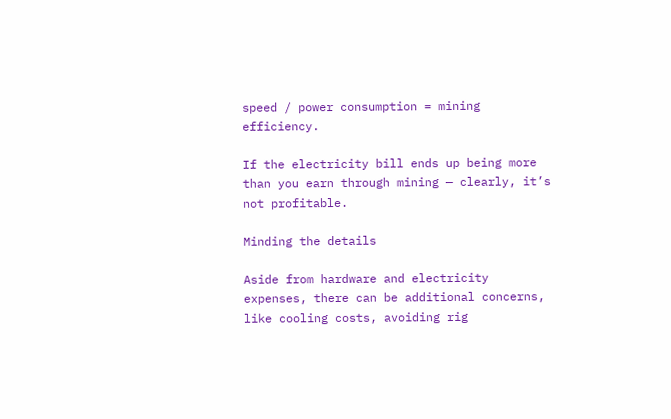speed / power consumption = mining efficiency.

If the electricity bill ends up being more than you earn through mining — clearly, it’s not profitable.

Minding the details

Aside from hardware and electricity expenses, there can be additional concerns, like cooling costs, avoiding rig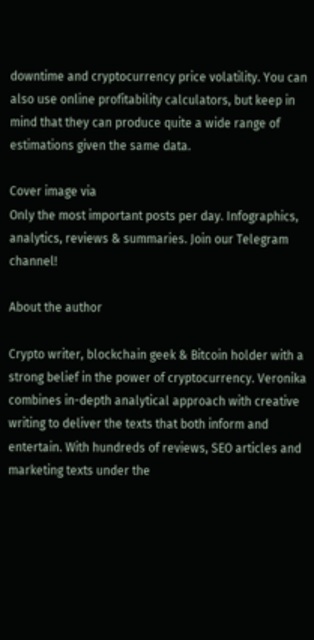downtime and cryptocurrency price volatility. You can also use online profitability calculators, but keep in mind that they can produce quite a wide range of estimations given the same data.

Cover image via
Only the most important posts per day. Infographics, analytics, reviews & summaries. Join our Telegram channel!

About the author

Crypto writer, blockchain geek & Bitcoin holder with a strong belief in the power of cryptocurrency. Veronika combines in-depth analytical approach with creative writing to deliver the texts that both inform and entertain. With hundreds of reviews, SEO articles and marketing texts under the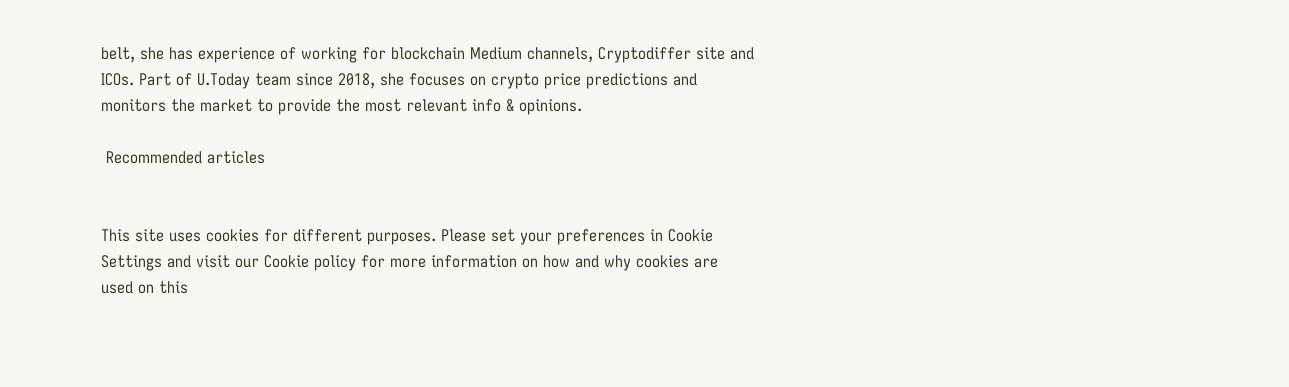belt, she has experience of working for blockchain Medium channels, Cryptodiffer site and ICOs. Part of U.Today team since 2018, she focuses on crypto price predictions and monitors the market to provide the most relevant info & opinions.

 Recommended articles


This site uses cookies for different purposes. Please set your preferences in Cookie Settings and visit our Cookie policy for more information on how and why cookies are used on this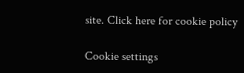site. Click here for cookie policy

Cookie settings